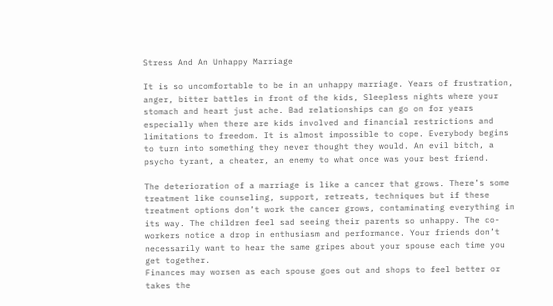Stress And An Unhappy Marriage

It is so uncomfortable to be in an unhappy marriage. Years of frustration, anger, bitter battles in front of the kids, Sleepless nights where your stomach and heart just ache. Bad relationships can go on for years especially when there are kids involved and financial restrictions and limitations to freedom. It is almost impossible to cope. Everybody begins to turn into something they never thought they would. An evil bitch, a psycho tyrant, a cheater, an enemy to what once was your best friend.

The deterioration of a marriage is like a cancer that grows. There’s some treatment like counseling, support, retreats, techniques but if these treatment options don’t work the cancer grows, contaminating everything in its way. The children feel sad seeing their parents so unhappy. The co-workers notice a drop in enthusiasm and performance. Your friends don’t necessarily want to hear the same gripes about your spouse each time you get together.
Finances may worsen as each spouse goes out and shops to feel better or takes the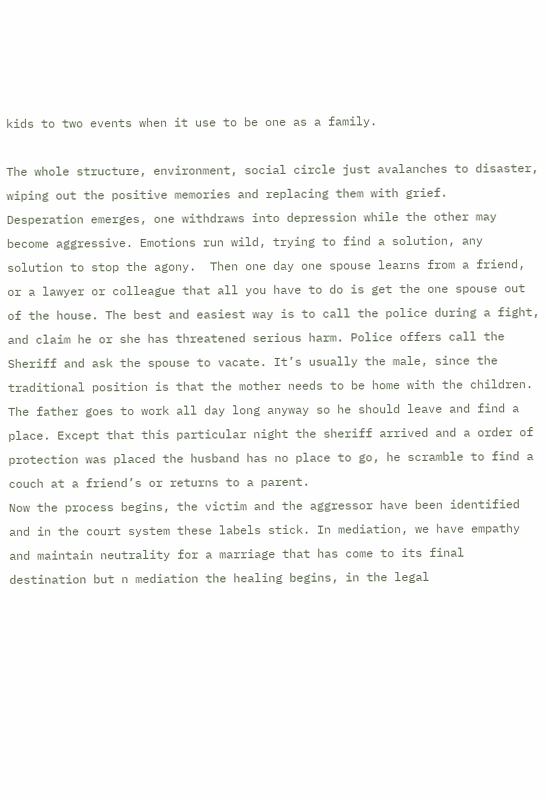kids to two events when it use to be one as a family.

The whole structure, environment, social circle just avalanches to disaster, wiping out the positive memories and replacing them with grief.   Desperation emerges, one withdraws into depression while the other may become aggressive. Emotions run wild, trying to find a solution, any solution to stop the agony.  Then one day one spouse learns from a friend, or a lawyer or colleague that all you have to do is get the one spouse out of the house. The best and easiest way is to call the police during a fight, and claim he or she has threatened serious harm. Police offers call the Sheriff and ask the spouse to vacate. It’s usually the male, since the traditional position is that the mother needs to be home with the children. The father goes to work all day long anyway so he should leave and find a place. Except that this particular night the sheriff arrived and a order of protection was placed the husband has no place to go, he scramble to find a couch at a friend’s or returns to a parent.
Now the process begins, the victim and the aggressor have been identified and in the court system these labels stick. In mediation, we have empathy and maintain neutrality for a marriage that has come to its final destination but n mediation the healing begins, in the legal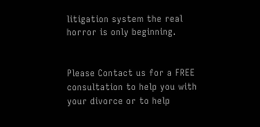litigation system the real horror is only beginning.


Please Contact us for a FREE consultation to help you with your divorce or to help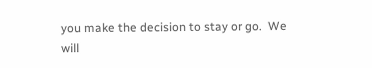you make the decision to stay or go.  We will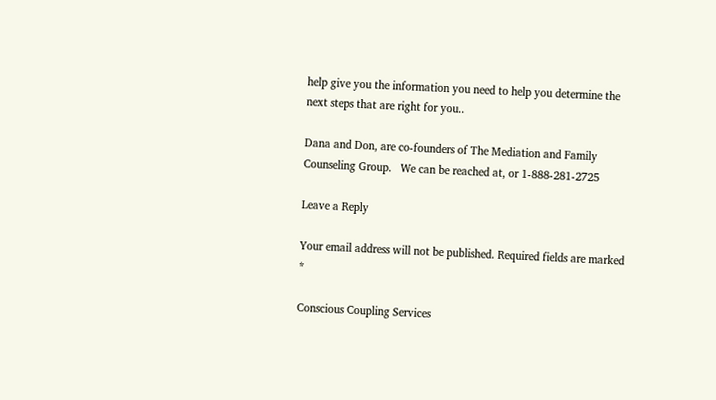help give you the information you need to help you determine the next steps that are right for you..

Dana and Don, are co-founders of The Mediation and Family Counseling Group.   We can be reached at, or 1-888-281-2725

Leave a Reply

Your email address will not be published. Required fields are marked *

Conscious Coupling Services